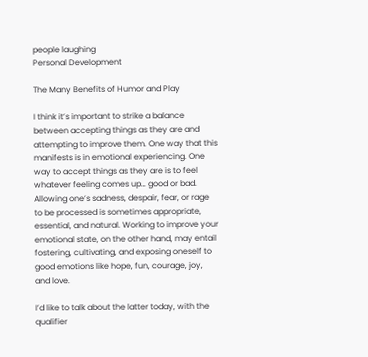people laughing
Personal Development

The Many Benefits of Humor and Play

I think it’s important to strike a balance between accepting things as they are and attempting to improve them. One way that this manifests is in emotional experiencing. One way to accept things as they are is to feel whatever feeling comes up… good or bad. Allowing one’s sadness, despair, fear, or rage to be processed is sometimes appropriate, essential, and natural. Working to improve your emotional state, on the other hand, may entail fostering, cultivating, and exposing oneself to good emotions like hope, fun, courage, joy, and love.

I’d like to talk about the latter today, with the qualifier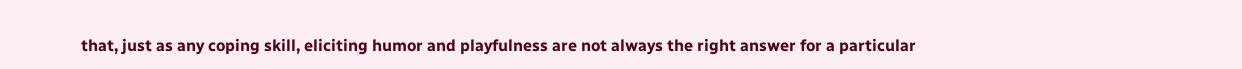that, just as any coping skill, eliciting humor and playfulness are not always the right answer for a particular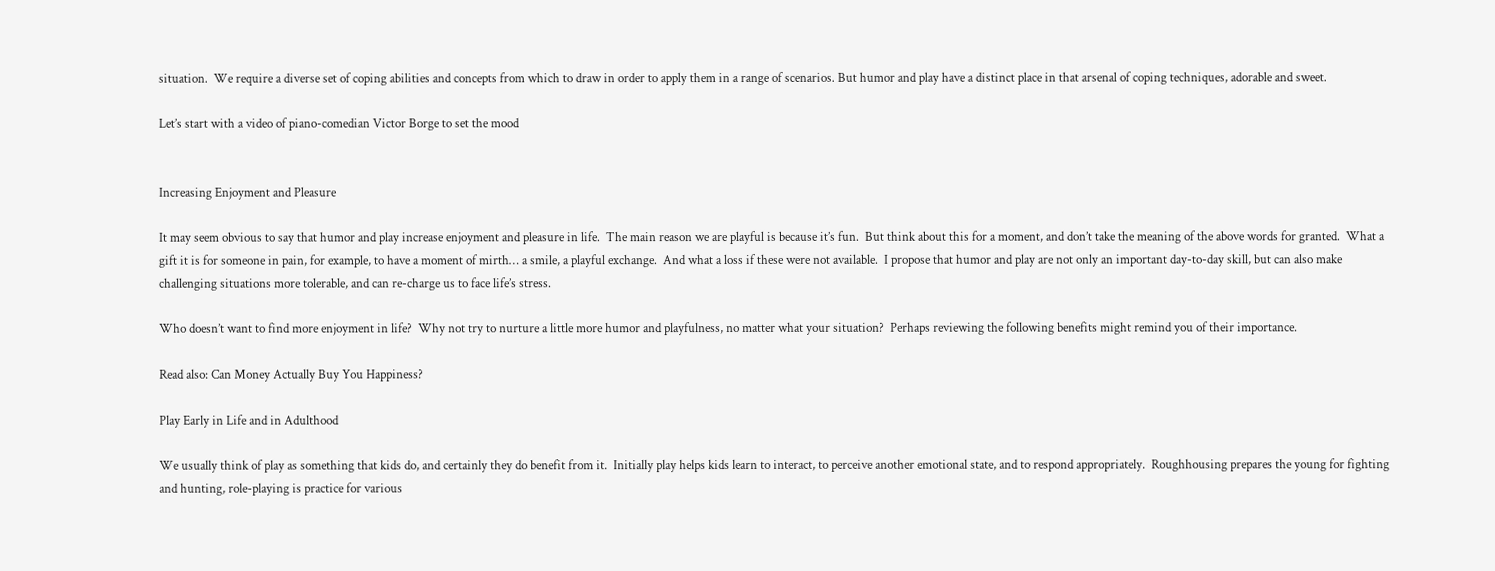situation.  We require a diverse set of coping abilities and concepts from which to draw in order to apply them in a range of scenarios. But humor and play have a distinct place in that arsenal of coping techniques, adorable and sweet.

Let’s start with a video of piano-comedian Victor Borge to set the mood


Increasing Enjoyment and Pleasure

It may seem obvious to say that humor and play increase enjoyment and pleasure in life.  The main reason we are playful is because it’s fun.  But think about this for a moment, and don’t take the meaning of the above words for granted.  What a gift it is for someone in pain, for example, to have a moment of mirth… a smile, a playful exchange.  And what a loss if these were not available.  I propose that humor and play are not only an important day-to-day skill, but can also make challenging situations more tolerable, and can re-charge us to face life’s stress.

Who doesn’t want to find more enjoyment in life?  Why not try to nurture a little more humor and playfulness, no matter what your situation?  Perhaps reviewing the following benefits might remind you of their importance.

Read also: Can Money Actually Buy You Happiness?

Play Early in Life and in Adulthood

We usually think of play as something that kids do, and certainly they do benefit from it.  Initially play helps kids learn to interact, to perceive another emotional state, and to respond appropriately.  Roughhousing prepares the young for fighting and hunting, role-playing is practice for various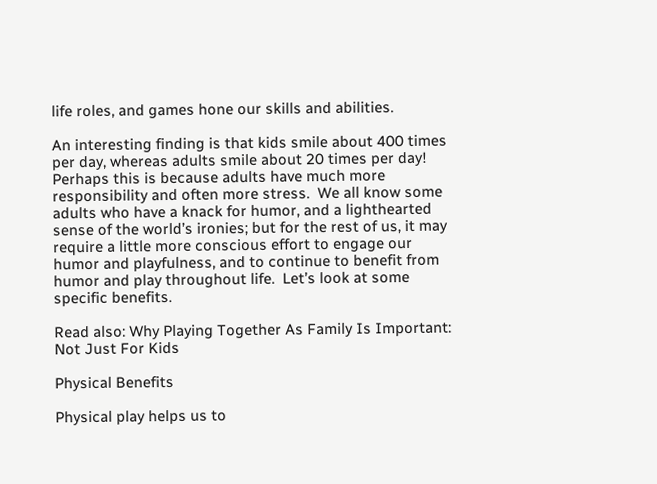life roles, and games hone our skills and abilities.

An interesting finding is that kids smile about 400 times per day, whereas adults smile about 20 times per day!  Perhaps this is because adults have much more responsibility and often more stress.  We all know some adults who have a knack for humor, and a lighthearted sense of the world’s ironies; but for the rest of us, it may require a little more conscious effort to engage our humor and playfulness, and to continue to benefit from humor and play throughout life.  Let’s look at some specific benefits.

Read also: Why Playing Together As Family Is Important: Not Just For Kids

Physical Benefits

Physical play helps us to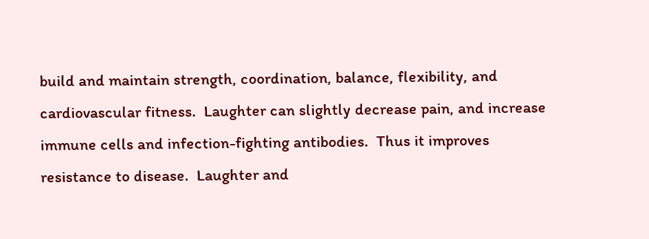build and maintain strength, coordination, balance, flexibility, and cardiovascular fitness.  Laughter can slightly decrease pain, and increase immune cells and infection-fighting antibodies.  Thus it improves resistance to disease.  Laughter and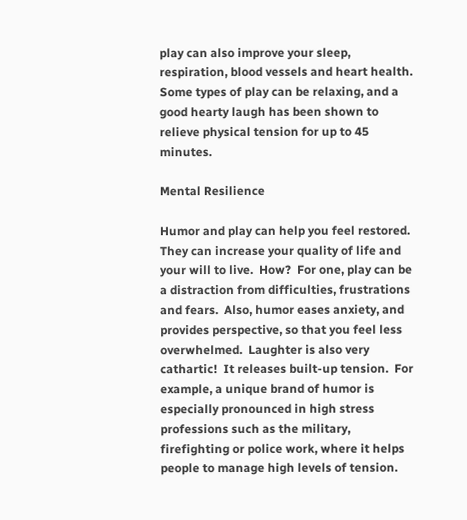play can also improve your sleep, respiration, blood vessels and heart health.  Some types of play can be relaxing, and a good hearty laugh has been shown to relieve physical tension for up to 45 minutes.

Mental Resilience

Humor and play can help you feel restored.  They can increase your quality of life and your will to live.  How?  For one, play can be a distraction from difficulties, frustrations and fears.  Also, humor eases anxiety, and provides perspective, so that you feel less overwhelmed.  Laughter is also very cathartic!  It releases built-up tension.  For example, a unique brand of humor is especially pronounced in high stress professions such as the military, firefighting or police work, where it helps people to manage high levels of tension.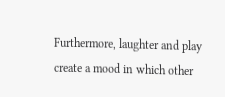Furthermore, laughter and play create a mood in which other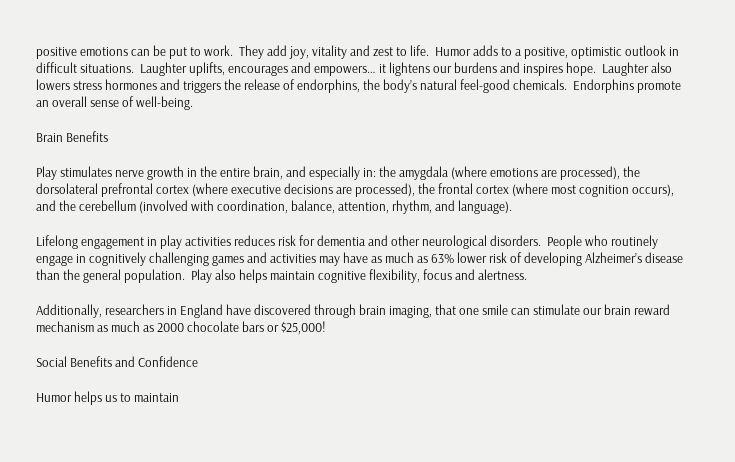positive emotions can be put to work.  They add joy, vitality and zest to life.  Humor adds to a positive, optimistic outlook in difficult situations.  Laughter uplifts, encourages and empowers… it lightens our burdens and inspires hope.  Laughter also lowers stress hormones and triggers the release of endorphins, the body’s natural feel-good chemicals.  Endorphins promote an overall sense of well-being.

Brain Benefits

Play stimulates nerve growth in the entire brain, and especially in: the amygdala (where emotions are processed), the dorsolateral prefrontal cortex (where executive decisions are processed), the frontal cortex (where most cognition occurs), and the cerebellum (involved with coordination, balance, attention, rhythm, and language).

Lifelong engagement in play activities reduces risk for dementia and other neurological disorders.  People who routinely engage in cognitively challenging games and activities may have as much as 63% lower risk of developing Alzheimer’s disease than the general population.  Play also helps maintain cognitive flexibility, focus and alertness.

Additionally, researchers in England have discovered through brain imaging, that one smile can stimulate our brain reward mechanism as much as 2000 chocolate bars or $25,000!

Social Benefits and Confidence

Humor helps us to maintain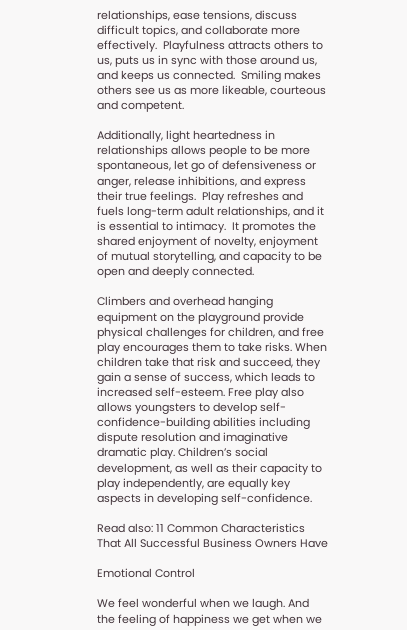relationships, ease tensions, discuss difficult topics, and collaborate more effectively.  Playfulness attracts others to us, puts us in sync with those around us, and keeps us connected.  Smiling makes others see us as more likeable, courteous and competent.

Additionally, light heartedness in relationships allows people to be more spontaneous, let go of defensiveness or anger, release inhibitions, and express their true feelings.  Play refreshes and fuels long-term adult relationships, and it is essential to intimacy.  It promotes the shared enjoyment of novelty, enjoyment of mutual storytelling, and capacity to be open and deeply connected.

Climbers and overhead hanging equipment on the playground provide physical challenges for children, and free play encourages them to take risks. When children take that risk and succeed, they gain a sense of success, which leads to increased self-esteem. Free play also allows youngsters to develop self-confidence-building abilities including dispute resolution and imaginative dramatic play. Children’s social development, as well as their capacity to play independently, are equally key aspects in developing self-confidence.

Read also: 11 Common Characteristics That All Successful Business Owners Have

Emotional Control

We feel wonderful when we laugh. And the feeling of happiness we get when we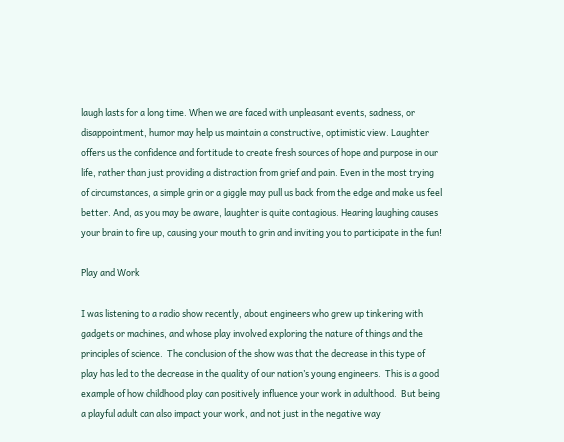laugh lasts for a long time. When we are faced with unpleasant events, sadness, or disappointment, humor may help us maintain a constructive, optimistic view. Laughter offers us the confidence and fortitude to create fresh sources of hope and purpose in our life, rather than just providing a distraction from grief and pain. Even in the most trying of circumstances, a simple grin or a giggle may pull us back from the edge and make us feel better. And, as you may be aware, laughter is quite contagious. Hearing laughing causes your brain to fire up, causing your mouth to grin and inviting you to participate in the fun!

Play and Work

I was listening to a radio show recently, about engineers who grew up tinkering with gadgets or machines, and whose play involved exploring the nature of things and the principles of science.  The conclusion of the show was that the decrease in this type of play has led to the decrease in the quality of our nation’s young engineers.  This is a good example of how childhood play can positively influence your work in adulthood.  But being a playful adult can also impact your work, and not just in the negative way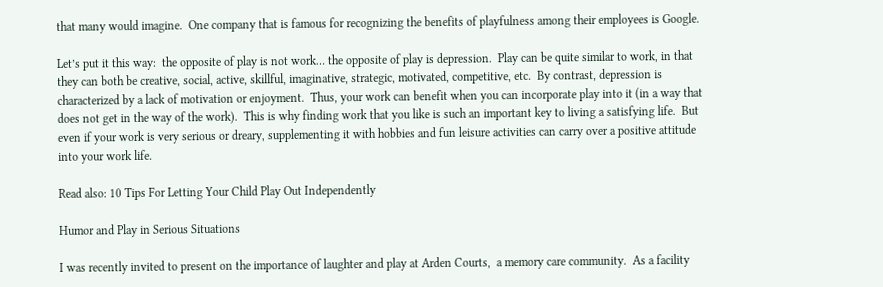that many would imagine.  One company that is famous for recognizing the benefits of playfulness among their employees is Google.

Let’s put it this way:  the opposite of play is not work… the opposite of play is depression.  Play can be quite similar to work, in that they can both be creative, social, active, skillful, imaginative, strategic, motivated, competitive, etc.  By contrast, depression is characterized by a lack of motivation or enjoyment.  Thus, your work can benefit when you can incorporate play into it (in a way that does not get in the way of the work).  This is why finding work that you like is such an important key to living a satisfying life.  But even if your work is very serious or dreary, supplementing it with hobbies and fun leisure activities can carry over a positive attitude into your work life.

Read also: 10 Tips For Letting Your Child Play Out Independently

Humor and Play in Serious Situations

I was recently invited to present on the importance of laughter and play at Arden Courts,  a memory care community.  As a facility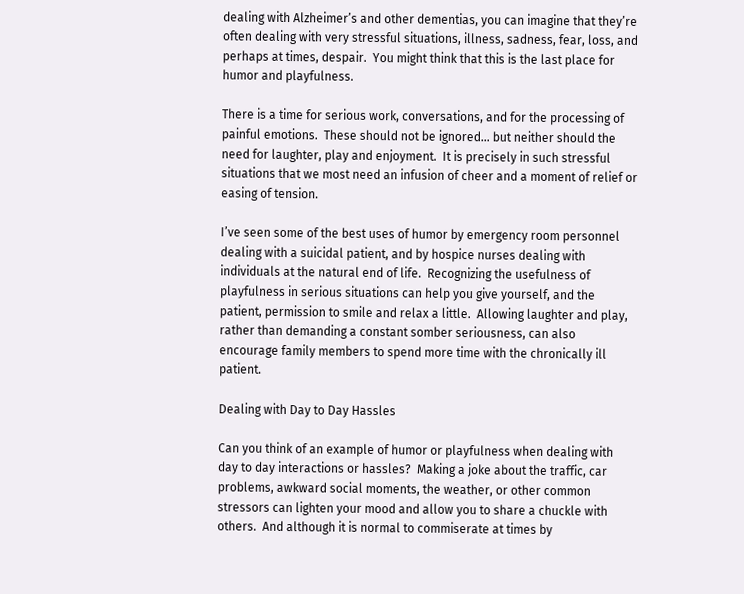dealing with Alzheimer’s and other dementias, you can imagine that they’re often dealing with very stressful situations, illness, sadness, fear, loss, and perhaps at times, despair.  You might think that this is the last place for humor and playfulness.

There is a time for serious work, conversations, and for the processing of painful emotions.  These should not be ignored… but neither should the need for laughter, play and enjoyment.  It is precisely in such stressful situations that we most need an infusion of cheer and a moment of relief or easing of tension.

I’ve seen some of the best uses of humor by emergency room personnel dealing with a suicidal patient, and by hospice nurses dealing with individuals at the natural end of life.  Recognizing the usefulness of playfulness in serious situations can help you give yourself, and the patient, permission to smile and relax a little.  Allowing laughter and play, rather than demanding a constant somber seriousness, can also encourage family members to spend more time with the chronically ill patient.

Dealing with Day to Day Hassles

Can you think of an example of humor or playfulness when dealing with day to day interactions or hassles?  Making a joke about the traffic, car problems, awkward social moments, the weather, or other common stressors can lighten your mood and allow you to share a chuckle with others.  And although it is normal to commiserate at times by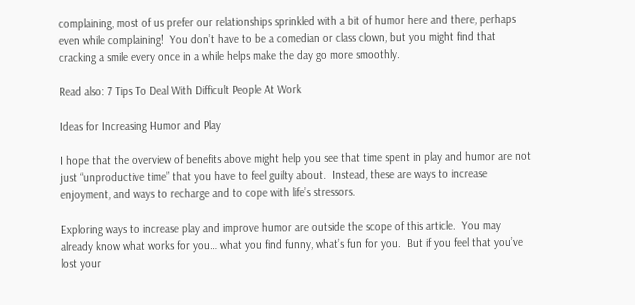complaining, most of us prefer our relationships sprinkled with a bit of humor here and there, perhaps even while complaining!  You don’t have to be a comedian or class clown, but you might find that cracking a smile every once in a while helps make the day go more smoothly.

Read also: 7 Tips To Deal With Difficult People At Work

Ideas for Increasing Humor and Play

I hope that the overview of benefits above might help you see that time spent in play and humor are not just “unproductive time” that you have to feel guilty about.  Instead, these are ways to increase enjoyment, and ways to recharge and to cope with life’s stressors.

Exploring ways to increase play and improve humor are outside the scope of this article.  You may already know what works for you… what you find funny, what’s fun for you.  But if you feel that you’ve lost your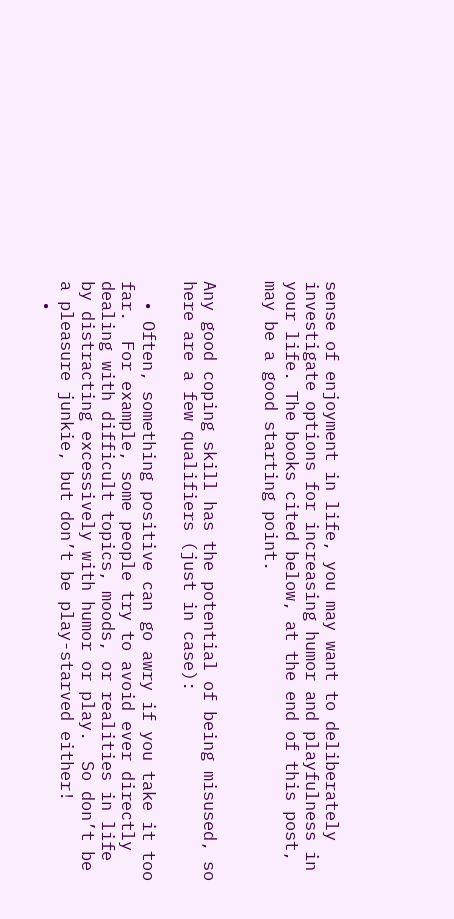sense of enjoyment in life, you may want to deliberately investigate options for increasing humor and playfulness in your life. The books cited below, at the end of this post, may be a good starting point.


Any good coping skill has the potential of being misused, so here are a few qualifiers (just in case):

  • Often, something positive can go awry if you take it too far.  For example, some people try to avoid ever directly dealing with difficult topics, moods, or realities in life by distracting excessively with humor or play.  So don’t be a pleasure junkie, but don’t be play-starved either!
  •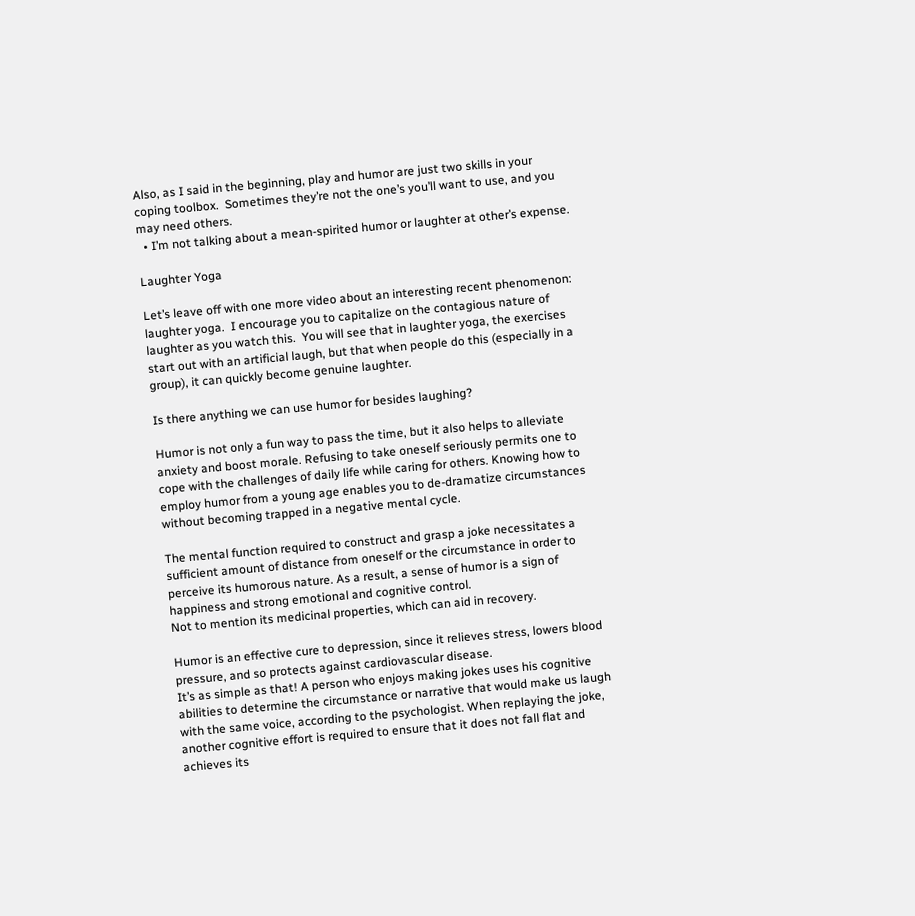Also, as I said in the beginning, play and humor are just two skills in your coping toolbox.  Sometimes they’re not the one’s you’ll want to use, and you may need others.
  • I’m not talking about a mean-spirited humor or laughter at other’s expense.

Laughter Yoga

Let’s leave off with one more video about an interesting recent phenomenon: laughter yoga.  I encourage you to capitalize on the contagious nature of laughter as you watch this.  You will see that in laughter yoga, the exercises start out with an artificial laugh, but that when people do this (especially in a group), it can quickly become genuine laughter.

Is there anything we can use humor for besides laughing?

Humor is not only a fun way to pass the time, but it also helps to alleviate anxiety and boost morale. Refusing to take oneself seriously permits one to cope with the challenges of daily life while caring for others. Knowing how to employ humor from a young age enables you to de-dramatize circumstances without becoming trapped in a negative mental cycle.

The mental function required to construct and grasp a joke necessitates a sufficient amount of distance from oneself or the circumstance in order to perceive its humorous nature. As a result, a sense of humor is a sign of happiness and strong emotional and cognitive control.
Not to mention its medicinal properties, which can aid in recovery.

Humor is an effective cure to depression, since it relieves stress, lowers blood pressure, and so protects against cardiovascular disease.
It’s as simple as that! A person who enjoys making jokes uses his cognitive abilities to determine the circumstance or narrative that would make us laugh with the same voice, according to the psychologist. When replaying the joke, another cognitive effort is required to ensure that it does not fall flat and achieves its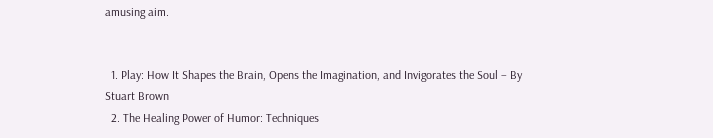amusing aim.


  1. Play: How It Shapes the Brain, Opens the Imagination, and Invigorates the Soul – By Stuart Brown
  2. The Healing Power of Humor: Techniques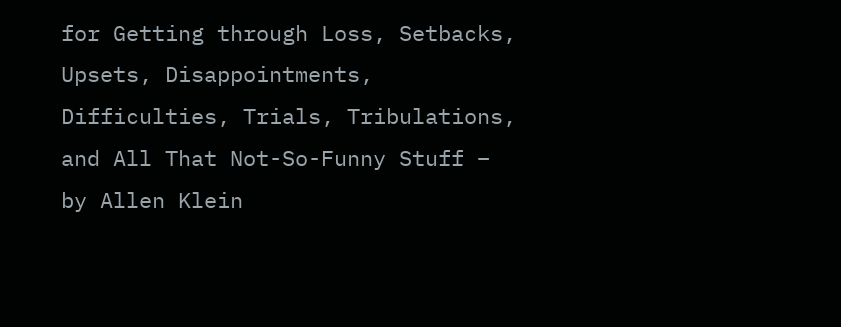for Getting through Loss, Setbacks, Upsets, Disappointments, Difficulties, Trials, Tribulations, and All That Not-So-Funny Stuff – by Allen Klein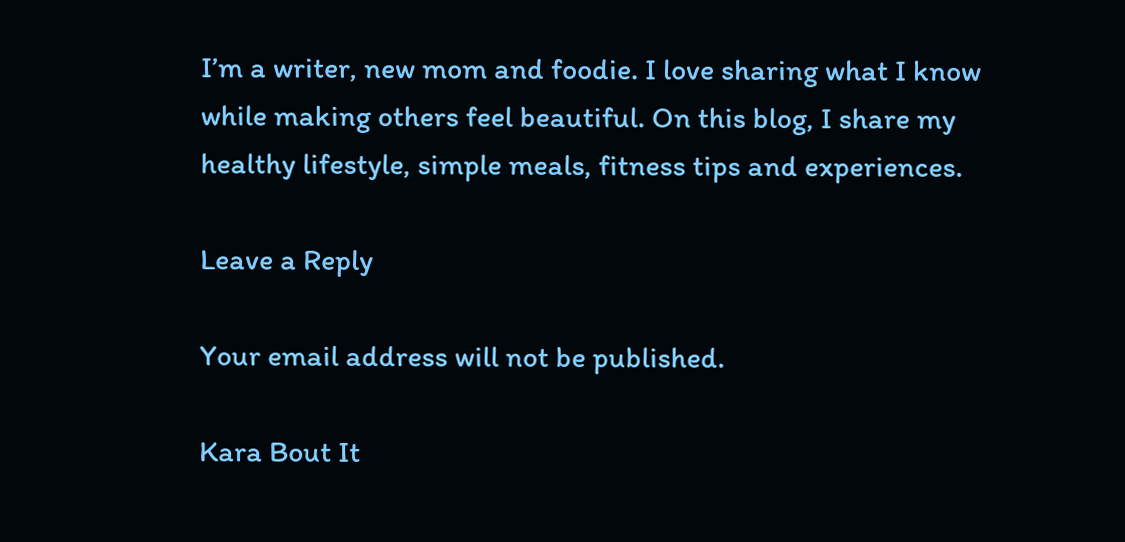I’m a writer, new mom and foodie. I love sharing what I know while making others feel beautiful. On this blog, I share my healthy lifestyle, simple meals, fitness tips and experiences.

Leave a Reply

Your email address will not be published.

Kara Bout It